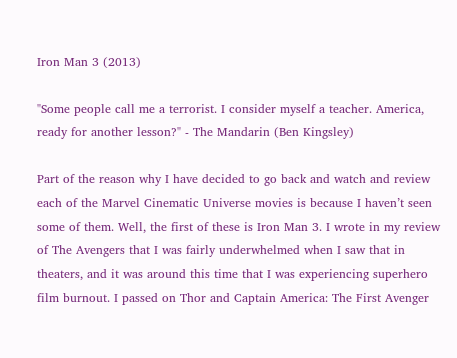Iron Man 3 (2013)

"Some people call me a terrorist. I consider myself a teacher. America, ready for another lesson?" - The Mandarin (Ben Kingsley)

Part of the reason why I have decided to go back and watch and review each of the Marvel Cinematic Universe movies is because I haven’t seen some of them. Well, the first of these is Iron Man 3. I wrote in my review of The Avengers that I was fairly underwhelmed when I saw that in theaters, and it was around this time that I was experiencing superhero film burnout. I passed on Thor and Captain America: The First Avenger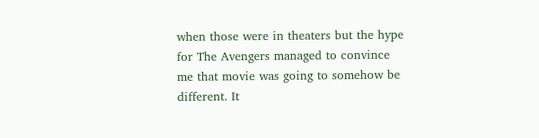when those were in theaters but the hype for The Avengers managed to convince me that movie was going to somehow be different. It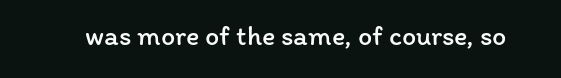was more of the same, of course, so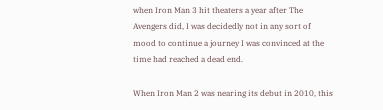when Iron Man 3 hit theaters a year after The Avengers did, I was decidedly not in any sort of mood to continue a journey I was convinced at the time had reached a dead end.

When Iron Man 2 was nearing its debut in 2010, this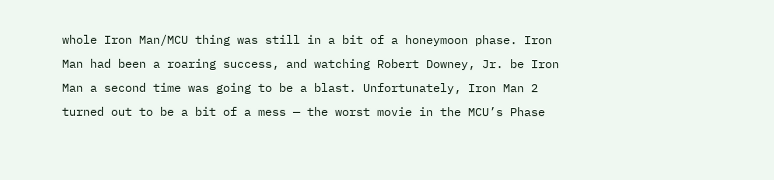whole Iron Man/MCU thing was still in a bit of a honeymoon phase. Iron Man had been a roaring success, and watching Robert Downey, Jr. be Iron Man a second time was going to be a blast. Unfortunately, Iron Man 2 turned out to be a bit of a mess — the worst movie in the MCU’s Phase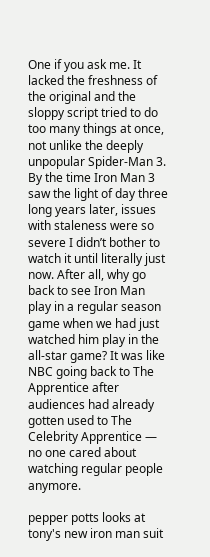One if you ask me. It lacked the freshness of the original and the sloppy script tried to do too many things at once, not unlike the deeply unpopular Spider-Man 3. By the time Iron Man 3 saw the light of day three long years later, issues with staleness were so severe I didn’t bother to watch it until literally just now. After all, why go back to see Iron Man play in a regular season game when we had just watched him play in the all-star game? It was like NBC going back to The Apprentice after audiences had already gotten used to The Celebrity Apprentice — no one cared about watching regular people anymore.

pepper potts looks at tony's new iron man suit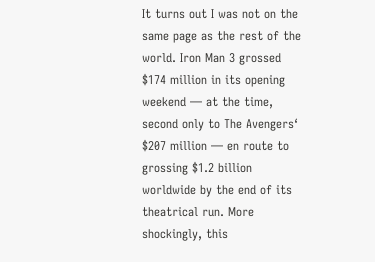It turns out I was not on the same page as the rest of the world. Iron Man 3 grossed $174 million in its opening weekend — at the time, second only to The Avengers‘ $207 million — en route to grossing $1.2 billion worldwide by the end of its theatrical run. More shockingly, this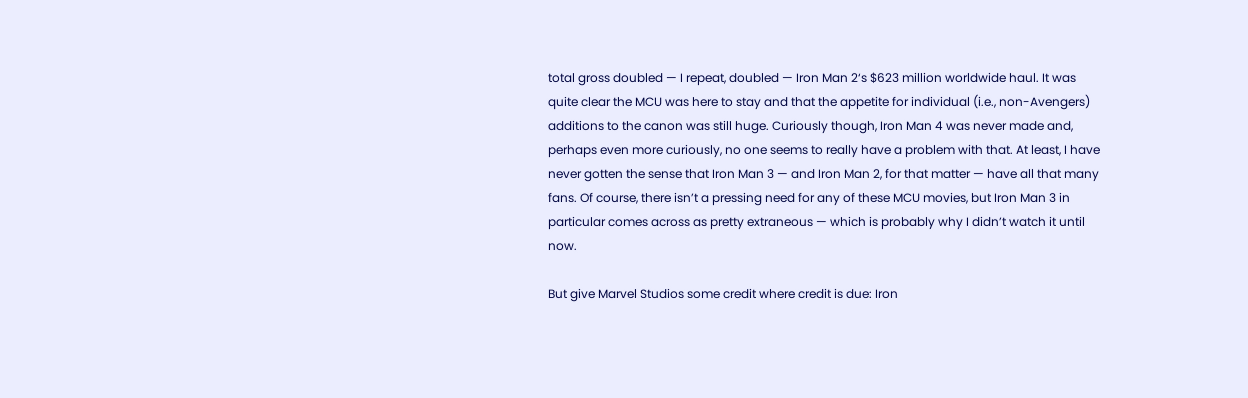total gross doubled — I repeat, doubled — Iron Man 2‘s $623 million worldwide haul. It was quite clear the MCU was here to stay and that the appetite for individual (i.e., non-Avengers) additions to the canon was still huge. Curiously though, Iron Man 4 was never made and, perhaps even more curiously, no one seems to really have a problem with that. At least, I have never gotten the sense that Iron Man 3 — and Iron Man 2, for that matter — have all that many fans. Of course, there isn’t a pressing need for any of these MCU movies, but Iron Man 3 in particular comes across as pretty extraneous — which is probably why I didn’t watch it until now.

But give Marvel Studios some credit where credit is due: Iron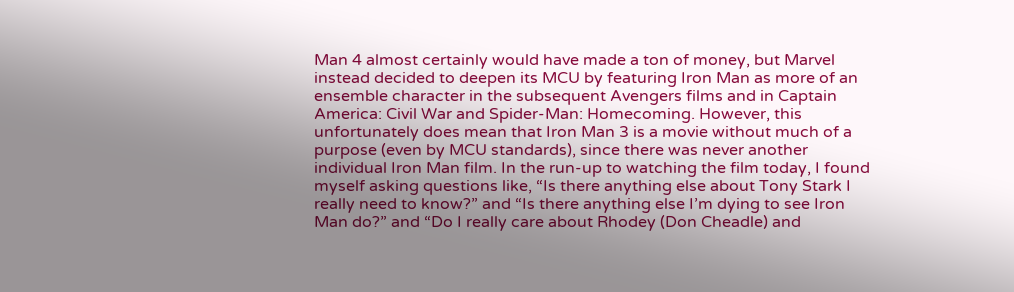Man 4 almost certainly would have made a ton of money, but Marvel instead decided to deepen its MCU by featuring Iron Man as more of an ensemble character in the subsequent Avengers films and in Captain America: Civil War and Spider-Man: Homecoming. However, this unfortunately does mean that Iron Man 3 is a movie without much of a purpose (even by MCU standards), since there was never another individual Iron Man film. In the run-up to watching the film today, I found myself asking questions like, “Is there anything else about Tony Stark I really need to know?” and “Is there anything else I’m dying to see Iron Man do?” and “Do I really care about Rhodey (Don Cheadle) and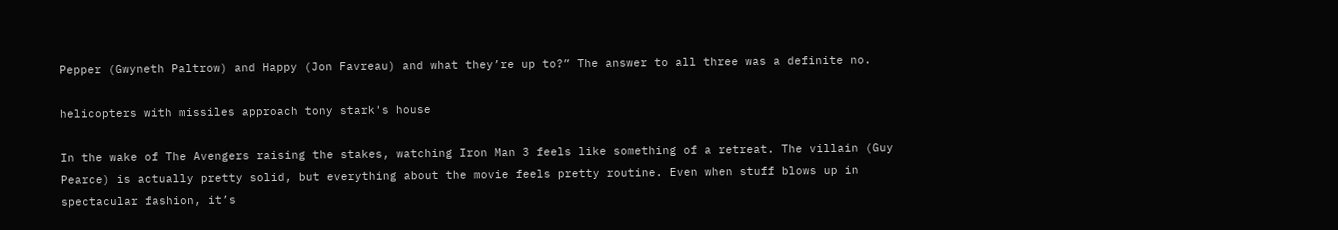Pepper (Gwyneth Paltrow) and Happy (Jon Favreau) and what they’re up to?” The answer to all three was a definite no.

helicopters with missiles approach tony stark's house

In the wake of The Avengers raising the stakes, watching Iron Man 3 feels like something of a retreat. The villain (Guy Pearce) is actually pretty solid, but everything about the movie feels pretty routine. Even when stuff blows up in spectacular fashion, it’s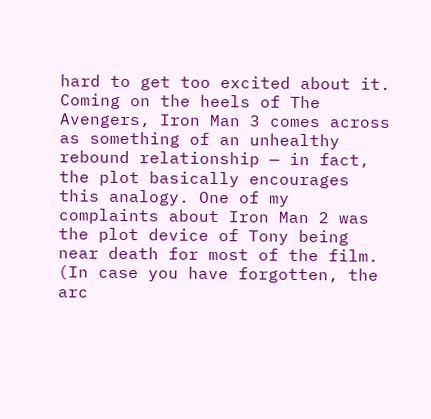hard to get too excited about it. Coming on the heels of The Avengers, Iron Man 3 comes across as something of an unhealthy rebound relationship — in fact, the plot basically encourages this analogy. One of my complaints about Iron Man 2 was the plot device of Tony being near death for most of the film. (In case you have forgotten, the arc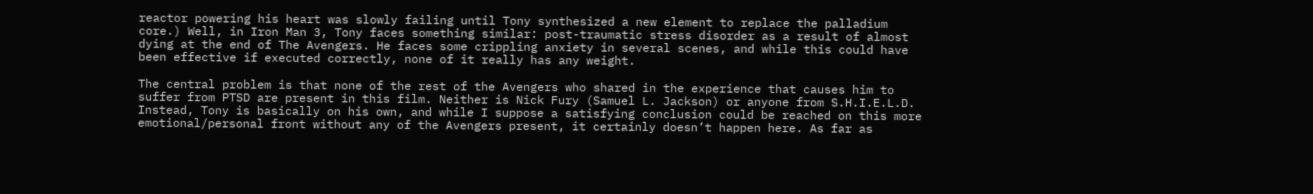reactor powering his heart was slowly failing until Tony synthesized a new element to replace the palladium core.) Well, in Iron Man 3, Tony faces something similar: post-traumatic stress disorder as a result of almost dying at the end of The Avengers. He faces some crippling anxiety in several scenes, and while this could have been effective if executed correctly, none of it really has any weight.

The central problem is that none of the rest of the Avengers who shared in the experience that causes him to suffer from PTSD are present in this film. Neither is Nick Fury (Samuel L. Jackson) or anyone from S.H.I.E.L.D. Instead, Tony is basically on his own, and while I suppose a satisfying conclusion could be reached on this more emotional/personal front without any of the Avengers present, it certainly doesn’t happen here. As far as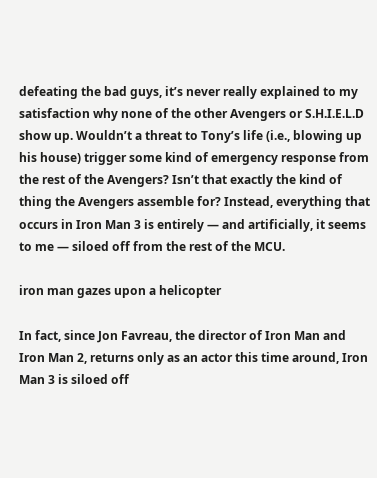defeating the bad guys, it’s never really explained to my satisfaction why none of the other Avengers or S.H.I.E.L.D show up. Wouldn’t a threat to Tony’s life (i.e., blowing up his house) trigger some kind of emergency response from the rest of the Avengers? Isn’t that exactly the kind of thing the Avengers assemble for? Instead, everything that occurs in Iron Man 3 is entirely — and artificially, it seems to me — siloed off from the rest of the MCU.

iron man gazes upon a helicopter

In fact, since Jon Favreau, the director of Iron Man and Iron Man 2, returns only as an actor this time around, Iron Man 3 is siloed off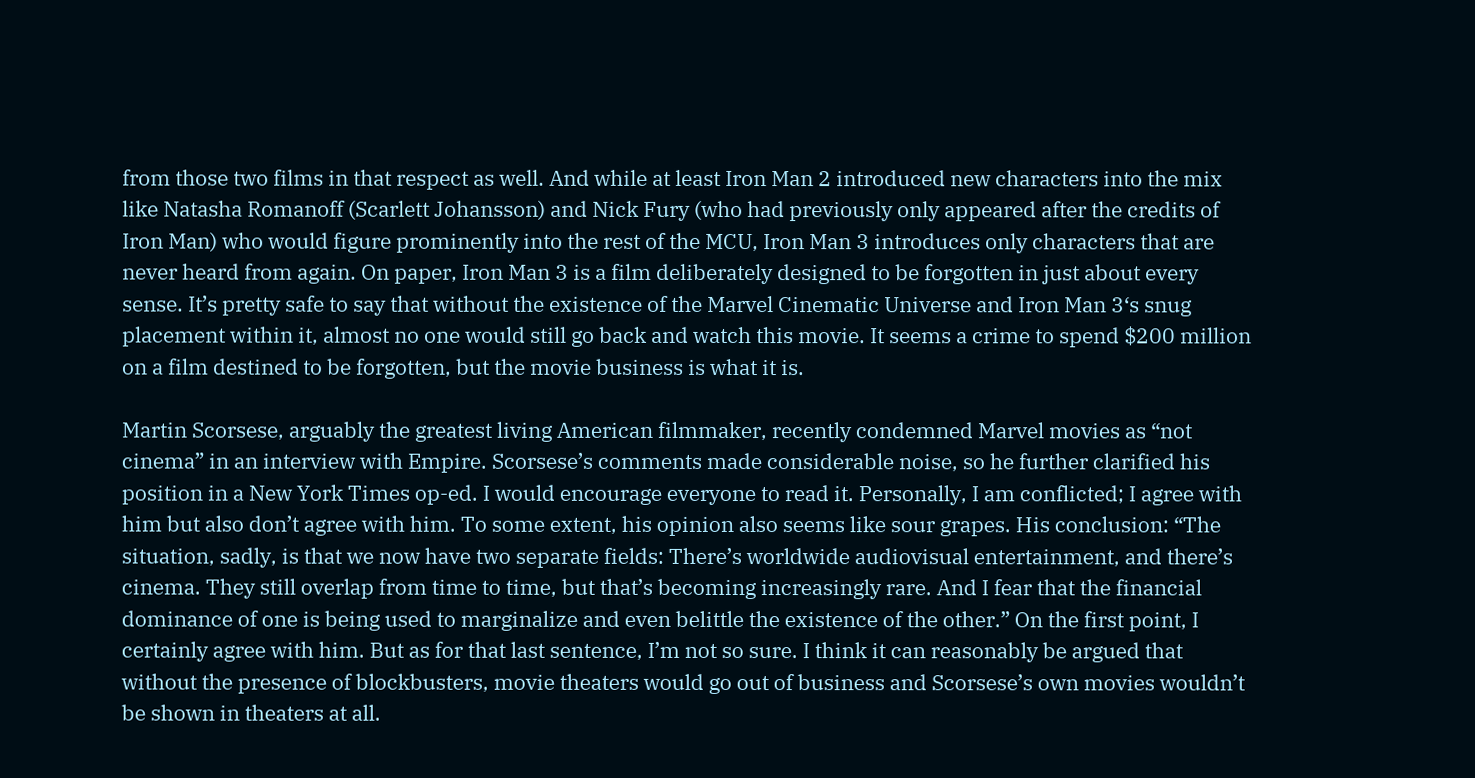from those two films in that respect as well. And while at least Iron Man 2 introduced new characters into the mix like Natasha Romanoff (Scarlett Johansson) and Nick Fury (who had previously only appeared after the credits of Iron Man) who would figure prominently into the rest of the MCU, Iron Man 3 introduces only characters that are never heard from again. On paper, Iron Man 3 is a film deliberately designed to be forgotten in just about every sense. It’s pretty safe to say that without the existence of the Marvel Cinematic Universe and Iron Man 3‘s snug placement within it, almost no one would still go back and watch this movie. It seems a crime to spend $200 million on a film destined to be forgotten, but the movie business is what it is.

Martin Scorsese, arguably the greatest living American filmmaker, recently condemned Marvel movies as “not cinema” in an interview with Empire. Scorsese’s comments made considerable noise, so he further clarified his position in a New York Times op-ed. I would encourage everyone to read it. Personally, I am conflicted; I agree with him but also don’t agree with him. To some extent, his opinion also seems like sour grapes. His conclusion: “The situation, sadly, is that we now have two separate fields: There’s worldwide audiovisual entertainment, and there’s cinema. They still overlap from time to time, but that’s becoming increasingly rare. And I fear that the financial dominance of one is being used to marginalize and even belittle the existence of the other.” On the first point, I certainly agree with him. But as for that last sentence, I’m not so sure. I think it can reasonably be argued that without the presence of blockbusters, movie theaters would go out of business and Scorsese’s own movies wouldn’t be shown in theaters at all.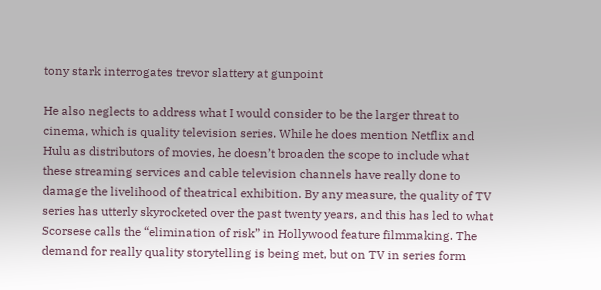tony stark interrogates trevor slattery at gunpoint

He also neglects to address what I would consider to be the larger threat to cinema, which is quality television series. While he does mention Netflix and Hulu as distributors of movies, he doesn’t broaden the scope to include what these streaming services and cable television channels have really done to damage the livelihood of theatrical exhibition. By any measure, the quality of TV series has utterly skyrocketed over the past twenty years, and this has led to what Scorsese calls the “elimination of risk” in Hollywood feature filmmaking. The demand for really quality storytelling is being met, but on TV in series form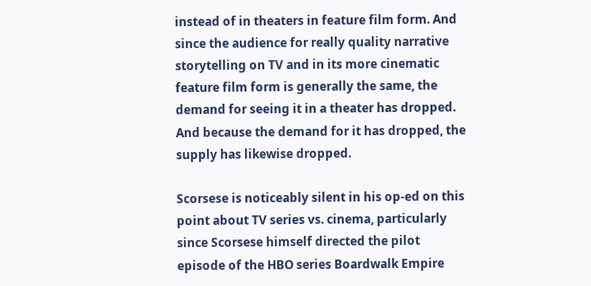instead of in theaters in feature film form. And since the audience for really quality narrative storytelling on TV and in its more cinematic feature film form is generally the same, the demand for seeing it in a theater has dropped. And because the demand for it has dropped, the supply has likewise dropped.

Scorsese is noticeably silent in his op-ed on this point about TV series vs. cinema, particularly since Scorsese himself directed the pilot episode of the HBO series Boardwalk Empire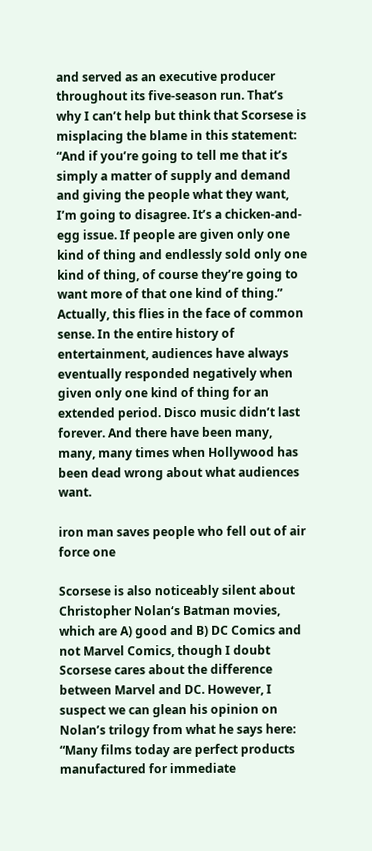and served as an executive producer throughout its five-season run. That’s why I can’t help but think that Scorsese is misplacing the blame in this statement: “And if you’re going to tell me that it’s simply a matter of supply and demand and giving the people what they want, I’m going to disagree. It’s a chicken-and-egg issue. If people are given only one kind of thing and endlessly sold only one kind of thing, of course they’re going to want more of that one kind of thing.” Actually, this flies in the face of common sense. In the entire history of entertainment, audiences have always eventually responded negatively when given only one kind of thing for an extended period. Disco music didn’t last forever. And there have been many, many, many times when Hollywood has been dead wrong about what audiences want.

iron man saves people who fell out of air force one

Scorsese is also noticeably silent about Christopher Nolan‘s Batman movies, which are A) good and B) DC Comics and not Marvel Comics, though I doubt Scorsese cares about the difference between Marvel and DC. However, I suspect we can glean his opinion on Nolan’s trilogy from what he says here: “Many films today are perfect products manufactured for immediate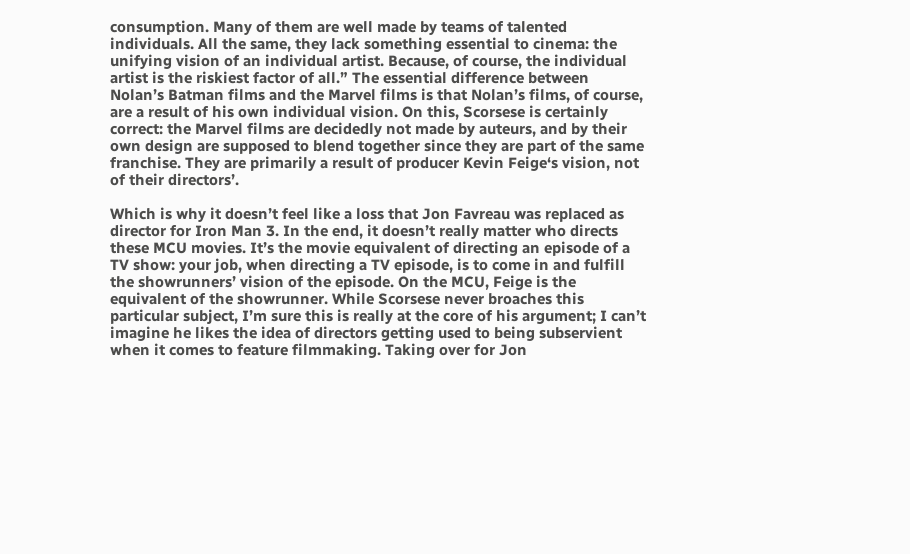consumption. Many of them are well made by teams of talented individuals. All the same, they lack something essential to cinema: the unifying vision of an individual artist. Because, of course, the individual artist is the riskiest factor of all.” The essential difference between Nolan’s Batman films and the Marvel films is that Nolan’s films, of course, are a result of his own individual vision. On this, Scorsese is certainly correct: the Marvel films are decidedly not made by auteurs, and by their own design are supposed to blend together since they are part of the same franchise. They are primarily a result of producer Kevin Feige‘s vision, not of their directors’.

Which is why it doesn’t feel like a loss that Jon Favreau was replaced as director for Iron Man 3. In the end, it doesn’t really matter who directs these MCU movies. It’s the movie equivalent of directing an episode of a TV show: your job, when directing a TV episode, is to come in and fulfill the showrunners’ vision of the episode. On the MCU, Feige is the equivalent of the showrunner. While Scorsese never broaches this particular subject, I’m sure this is really at the core of his argument; I can’t imagine he likes the idea of directors getting used to being subservient when it comes to feature filmmaking. Taking over for Jon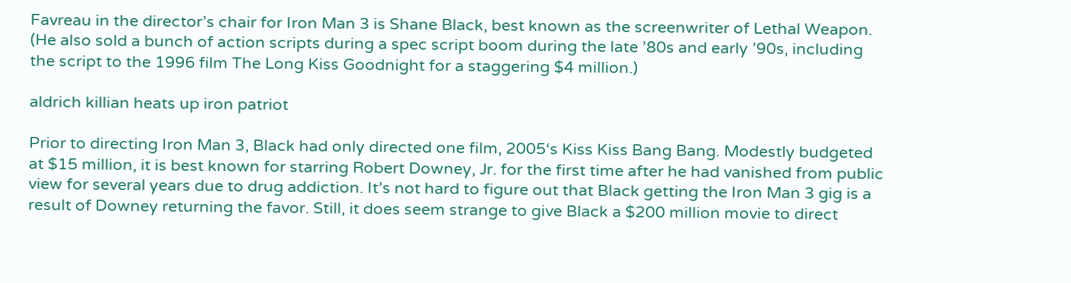Favreau in the director’s chair for Iron Man 3 is Shane Black, best known as the screenwriter of Lethal Weapon. (He also sold a bunch of action scripts during a spec script boom during the late ’80s and early ’90s, including the script to the 1996 film The Long Kiss Goodnight for a staggering $4 million.)

aldrich killian heats up iron patriot

Prior to directing Iron Man 3, Black had only directed one film, 2005‘s Kiss Kiss Bang Bang. Modestly budgeted at $15 million, it is best known for starring Robert Downey, Jr. for the first time after he had vanished from public view for several years due to drug addiction. It’s not hard to figure out that Black getting the Iron Man 3 gig is a result of Downey returning the favor. Still, it does seem strange to give Black a $200 million movie to direct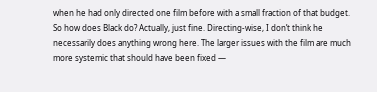when he had only directed one film before with a small fraction of that budget. So how does Black do? Actually, just fine. Directing-wise, I don’t think he necessarily does anything wrong here. The larger issues with the film are much more systemic that should have been fixed —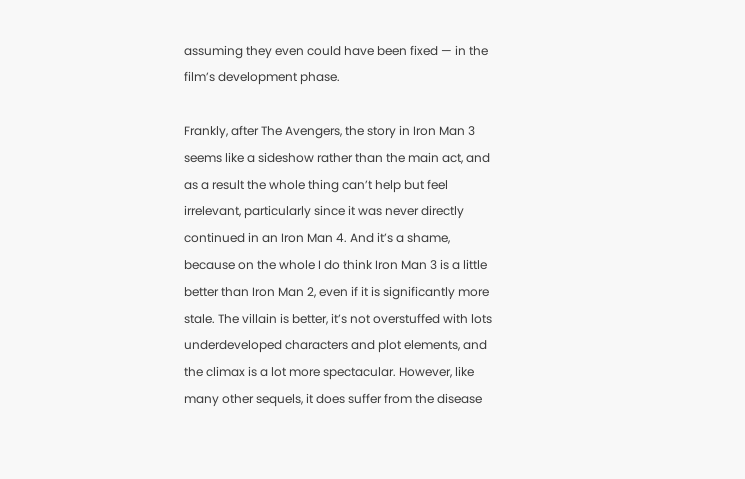assuming they even could have been fixed — in the film’s development phase.

Frankly, after The Avengers, the story in Iron Man 3 seems like a sideshow rather than the main act, and as a result the whole thing can’t help but feel irrelevant, particularly since it was never directly continued in an Iron Man 4. And it’s a shame, because on the whole I do think Iron Man 3 is a little better than Iron Man 2, even if it is significantly more stale. The villain is better, it’s not overstuffed with lots underdeveloped characters and plot elements, and the climax is a lot more spectacular. However, like many other sequels, it does suffer from the disease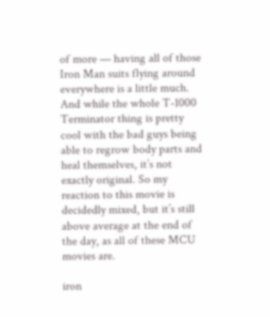of more — having all of those Iron Man suits flying around everywhere is a little much. And while the whole T-1000 Terminator thing is pretty cool with the bad guys being able to regrow body parts and heal themselves, it’s not exactly original. So my reaction to this movie is decidedly mixed, but it’s still above average at the end of the day, as all of these MCU movies are.

iron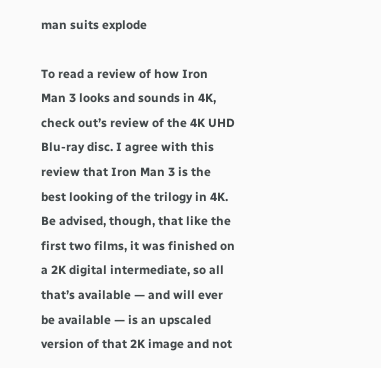man suits explode

To read a review of how Iron Man 3 looks and sounds in 4K, check out’s review of the 4K UHD Blu-ray disc. I agree with this review that Iron Man 3 is the best looking of the trilogy in 4K. Be advised, though, that like the first two films, it was finished on a 2K digital intermediate, so all that’s available — and will ever be available — is an upscaled version of that 2K image and not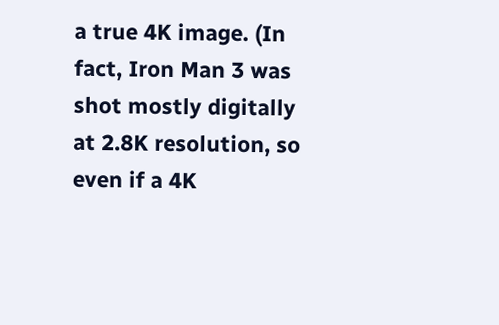a true 4K image. (In fact, Iron Man 3 was shot mostly digitally at 2.8K resolution, so even if a 4K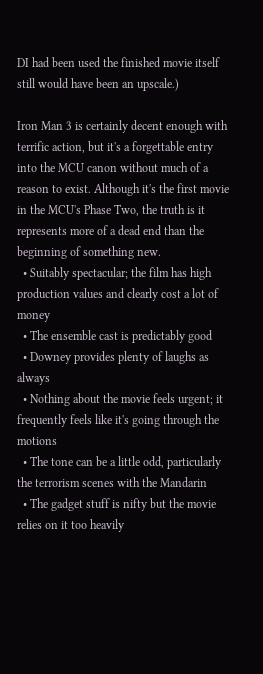DI had been used the finished movie itself still would have been an upscale.)

Iron Man 3 is certainly decent enough with terrific action, but it's a forgettable entry into the MCU canon without much of a reason to exist. Although it's the first movie in the MCU's Phase Two, the truth is it represents more of a dead end than the beginning of something new.
  • Suitably spectacular; the film has high production values and clearly cost a lot of money
  • The ensemble cast is predictably good
  • Downey provides plenty of laughs as always
  • Nothing about the movie feels urgent; it frequently feels like it's going through the motions
  • The tone can be a little odd, particularly the terrorism scenes with the Mandarin
  • The gadget stuff is nifty but the movie relies on it too heavily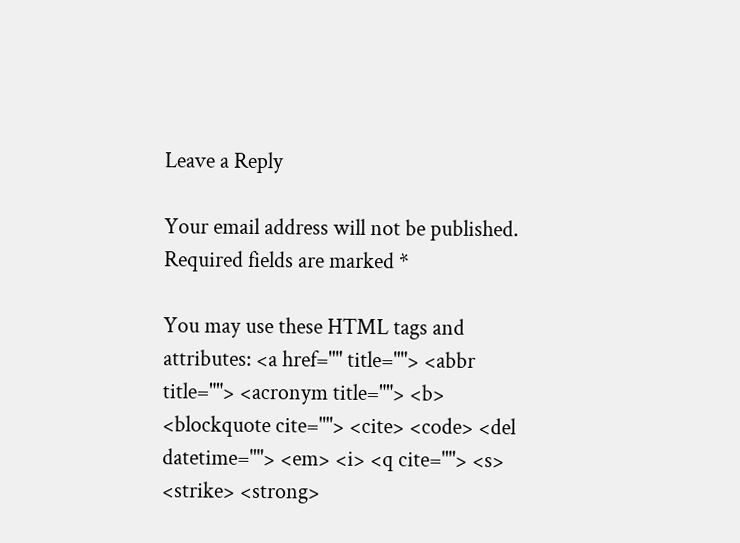Leave a Reply

Your email address will not be published. Required fields are marked *

You may use these HTML tags and attributes: <a href="" title=""> <abbr title=""> <acronym title=""> <b> <blockquote cite=""> <cite> <code> <del datetime=""> <em> <i> <q cite=""> <s> <strike> <strong>